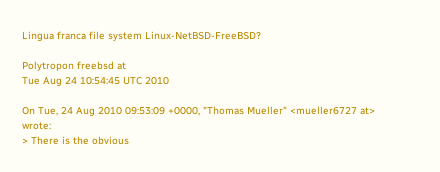Lingua franca file system Linux-NetBSD-FreeBSD?

Polytropon freebsd at
Tue Aug 24 10:54:45 UTC 2010

On Tue, 24 Aug 2010 09:53:09 +0000, "Thomas Mueller" <mueller6727 at> wrote:
> There is the obvious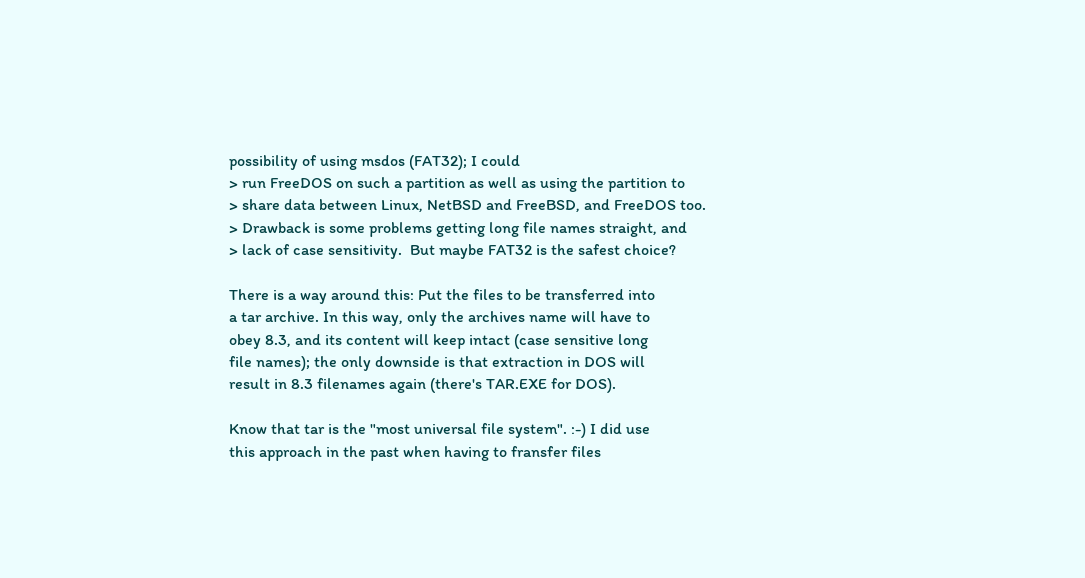possibility of using msdos (FAT32); I could
> run FreeDOS on such a partition as well as using the partition to
> share data between Linux, NetBSD and FreeBSD, and FreeDOS too.
> Drawback is some problems getting long file names straight, and
> lack of case sensitivity.  But maybe FAT32 is the safest choice?

There is a way around this: Put the files to be transferred into
a tar archive. In this way, only the archives name will have to
obey 8.3, and its content will keep intact (case sensitive long
file names); the only downside is that extraction in DOS will
result in 8.3 filenames again (there's TAR.EXE for DOS).

Know that tar is the "most universal file system". :-) I did use
this approach in the past when having to fransfer files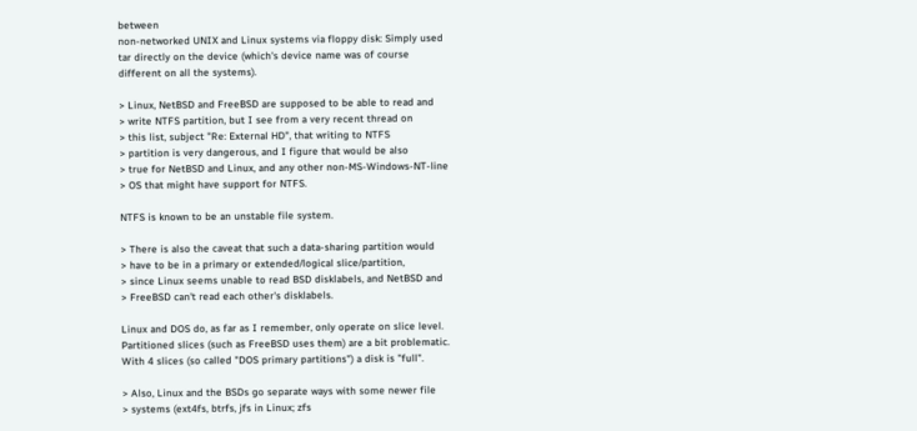between
non-networked UNIX and Linux systems via floppy disk: Simply used
tar directly on the device (which's device name was of course
different on all the systems).

> Linux, NetBSD and FreeBSD are supposed to be able to read and
> write NTFS partition, but I see from a very recent thread on
> this list, subject "Re: External HD", that writing to NTFS
> partition is very dangerous, and I figure that would be also
> true for NetBSD and Linux, and any other non-MS-Windows-NT-line
> OS that might have support for NTFS.

NTFS is known to be an unstable file system.

> There is also the caveat that such a data-sharing partition would
> have to be in a primary or extended/logical slice/partition,
> since Linux seems unable to read BSD disklabels, and NetBSD and
> FreeBSD can't read each other's disklabels.

Linux and DOS do, as far as I remember, only operate on slice level.
Partitioned slices (such as FreeBSD uses them) are a bit problematic.
With 4 slices (so called "DOS primary partitions") a disk is "full".

> Also, Linux and the BSDs go separate ways with some newer file
> systems (ext4fs, btrfs, jfs in Linux; zfs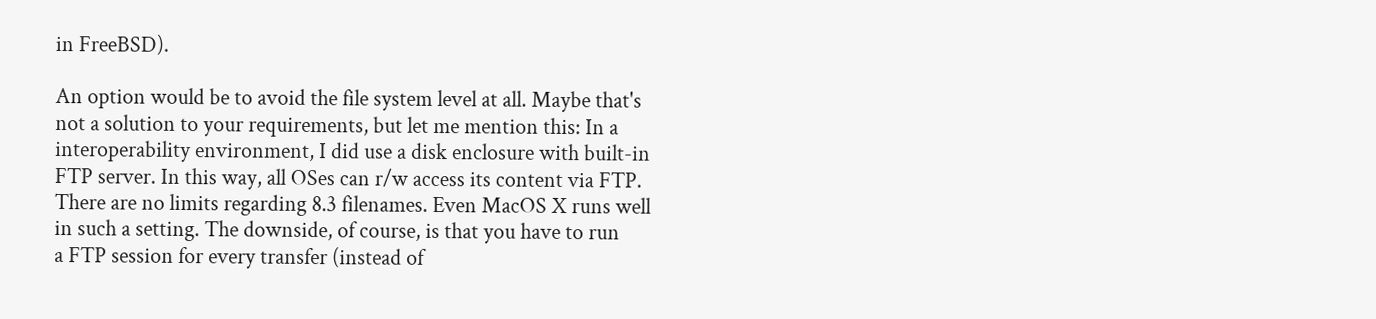in FreeBSD).

An option would be to avoid the file system level at all. Maybe that's
not a solution to your requirements, but let me mention this: In a
interoperability environment, I did use a disk enclosure with built-in
FTP server. In this way, all OSes can r/w access its content via FTP.
There are no limits regarding 8.3 filenames. Even MacOS X runs well
in such a setting. The downside, of course, is that you have to run
a FTP session for every transfer (instead of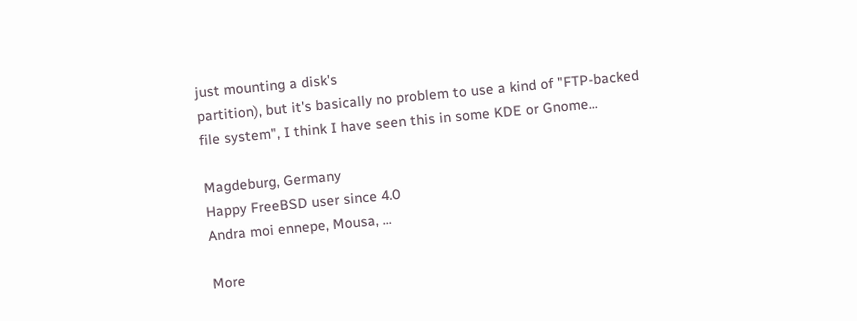just mounting a disk's
partition), but it's basically no problem to use a kind of "FTP-backed
file system", I think I have seen this in some KDE or Gnome...

Magdeburg, Germany
Happy FreeBSD user since 4.0
Andra moi ennepe, Mousa, ...

More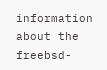information about the freebsd-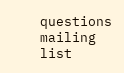questions mailing list